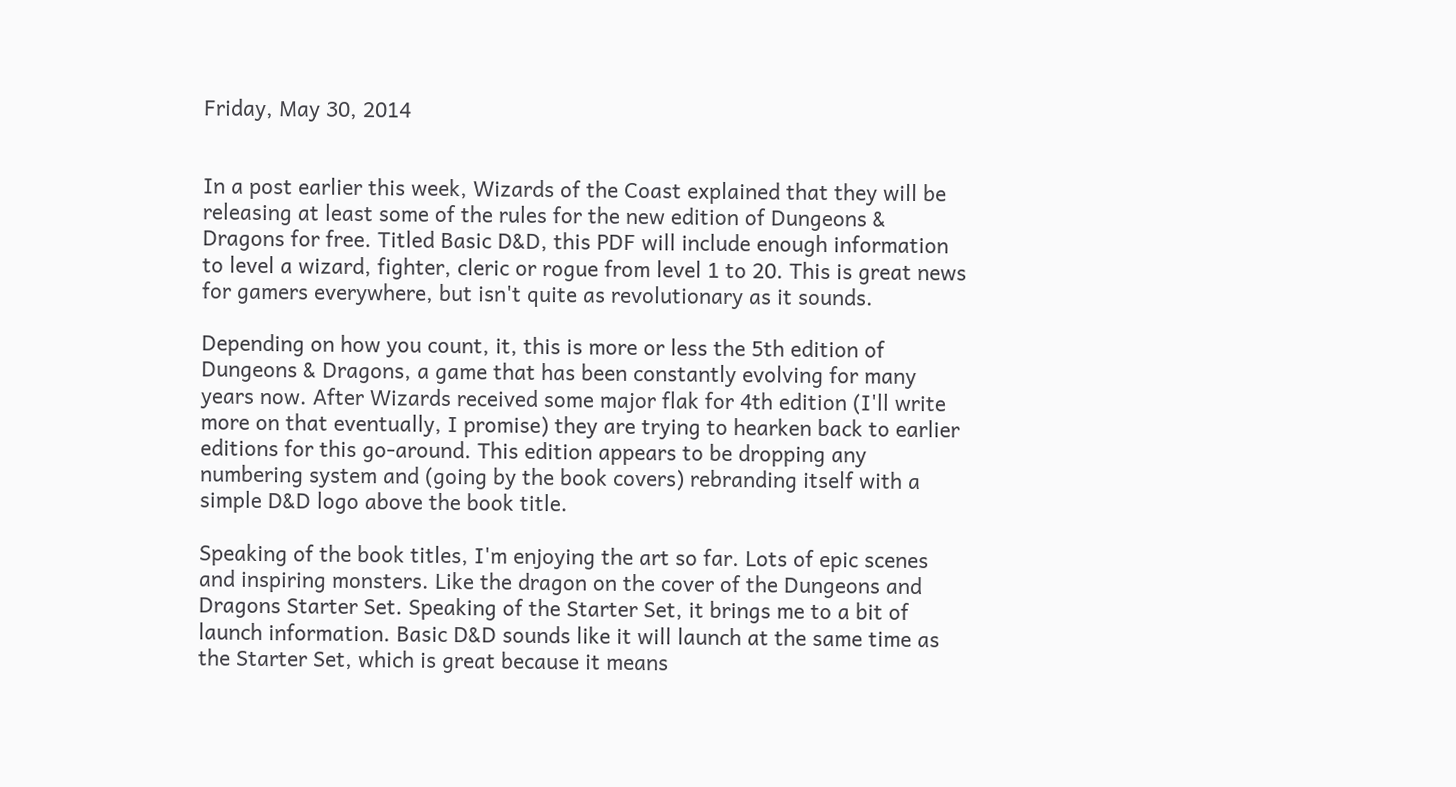Friday, May 30, 2014


In a post earlier this week, Wizards of the Coast explained that they will be releasing at least some of the rules for the new edition of Dungeons & Dragons for free. Titled Basic D&D, this PDF will include enough information to level a wizard, fighter, cleric or rogue from level 1 to 20. This is great news for gamers everywhere, but isn't quite as revolutionary as it sounds.

Depending on how you count, it, this is more or less the 5th edition of Dungeons & Dragons, a game that has been constantly evolving for many years now. After Wizards received some major flak for 4th edition (I'll write more on that eventually, I promise) they are trying to hearken back to earlier editions for this go-around. This edition appears to be dropping any numbering system and (going by the book covers) rebranding itself with a simple D&D logo above the book title.

Speaking of the book titles, I'm enjoying the art so far. Lots of epic scenes and inspiring monsters. Like the dragon on the cover of the Dungeons and Dragons Starter Set. Speaking of the Starter Set, it brings me to a bit of launch information. Basic D&D sounds like it will launch at the same time as the Starter Set, which is great because it means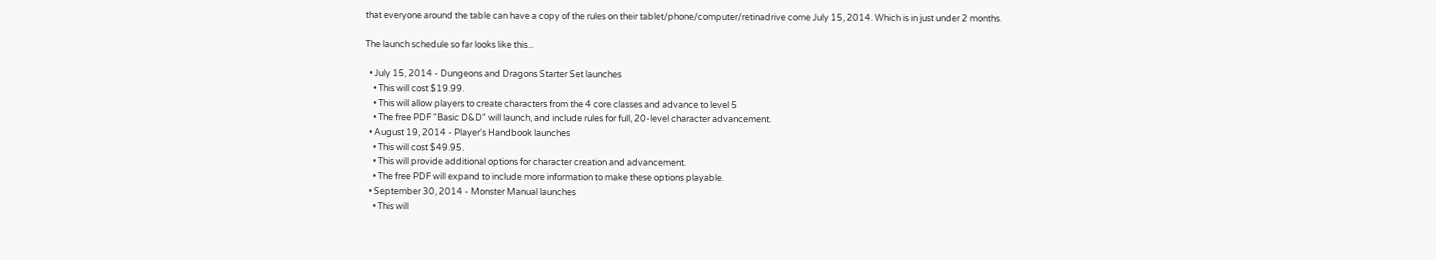that everyone around the table can have a copy of the rules on their tablet/phone/computer/retinadrive come July 15, 2014. Which is in just under 2 months.

The launch schedule so far looks like this...

  • July 15, 2014 - Dungeons and Dragons Starter Set launches
    • This will cost $19.99.
    • This will allow players to create characters from the 4 core classes and advance to level 5
    • The free PDF "Basic D&D" will launch, and include rules for full, 20-level character advancement.
  • August 19, 2014 - Player's Handbook launches
    • This will cost $49.95.
    • This will provide additional options for character creation and advancement.
    • The free PDF will expand to include more information to make these options playable.
  • September 30, 2014 - Monster Manual launches
    • This will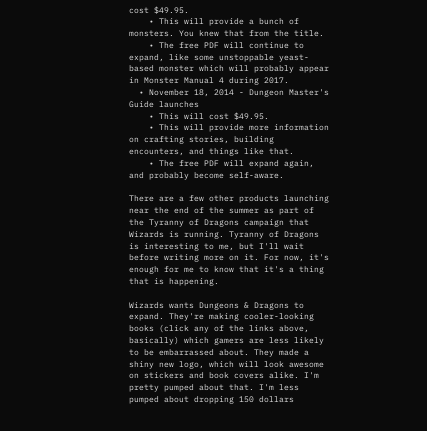cost $49.95.
    • This will provide a bunch of monsters. You knew that from the title.
    • The free PDF will continue to expand, like some unstoppable yeast-based monster which will probably appear in Monster Manual 4 during 2017.
  • November 18, 2014 - Dungeon Master's Guide launches
    • This will cost $49.95.
    • This will provide more information on crafting stories, building encounters, and things like that.
    • The free PDF will expand again, and probably become self-aware.

There are a few other products launching near the end of the summer as part of the Tyranny of Dragons campaign that Wizards is running. Tyranny of Dragons is interesting to me, but I'll wait before writing more on it. For now, it's enough for me to know that it's a thing that is happening.

Wizards wants Dungeons & Dragons to expand. They're making cooler-looking books (click any of the links above, basically) which gamers are less likely to be embarrassed about. They made a shiny new logo, which will look awesome on stickers and book covers alike. I'm pretty pumped about that. I'm less pumped about dropping 150 dollars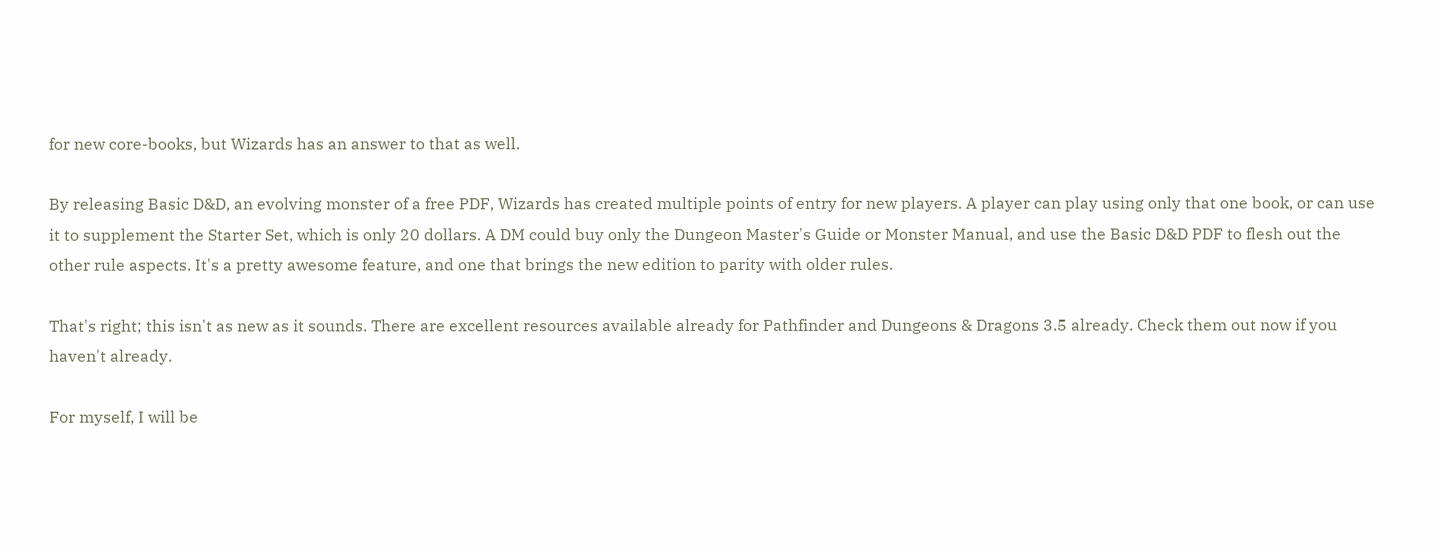for new core-books, but Wizards has an answer to that as well.

By releasing Basic D&D, an evolving monster of a free PDF, Wizards has created multiple points of entry for new players. A player can play using only that one book, or can use it to supplement the Starter Set, which is only 20 dollars. A DM could buy only the Dungeon Master's Guide or Monster Manual, and use the Basic D&D PDF to flesh out the other rule aspects. It's a pretty awesome feature, and one that brings the new edition to parity with older rules.

That's right; this isn't as new as it sounds. There are excellent resources available already for Pathfinder and Dungeons & Dragons 3.5 already. Check them out now if you haven't already.

For myself, I will be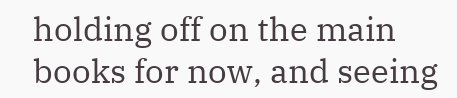holding off on the main books for now, and seeing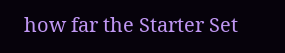how far the Starter Set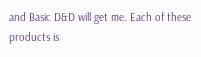and Basic D&D will get me. Each of these products is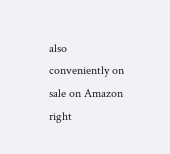also conveniently on sale on Amazon right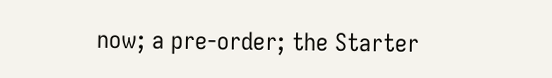now; a pre-order; the Starter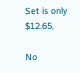Set is only $12.65.

No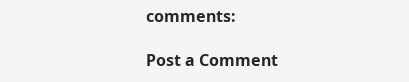comments:

Post a Comment